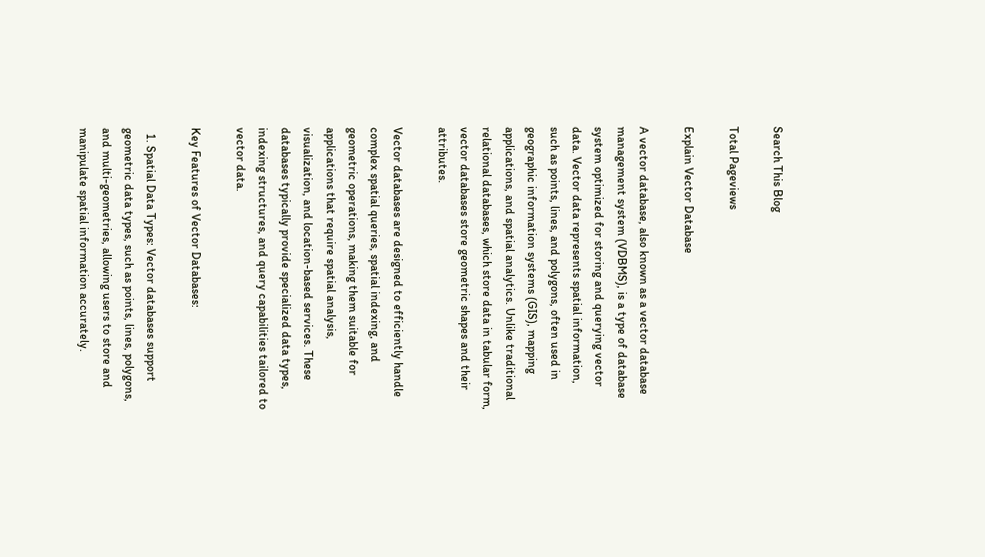Search This Blog

Total Pageviews

Explain Vector Database

A vector database, also known as a vector database management system (VDBMS), is a type of database system optimized for storing and querying vector data. Vector data represents spatial information, such as points, lines, and polygons, often used in geographic information systems (GIS), mapping applications, and spatial analytics. Unlike traditional relational databases, which store data in tabular form, vector databases store geometric shapes and their attributes.

Vector databases are designed to efficiently handle complex spatial queries, spatial indexing, and geometric operations, making them suitable for applications that require spatial analysis, visualization, and location-based services. These databases typically provide specialized data types, indexing structures, and query capabilities tailored to vector data.

Key Features of Vector Databases:

  1. Spatial Data Types: Vector databases support geometric data types, such as points, lines, polygons, and multi-geometries, allowing users to store and manipulate spatial information accurately.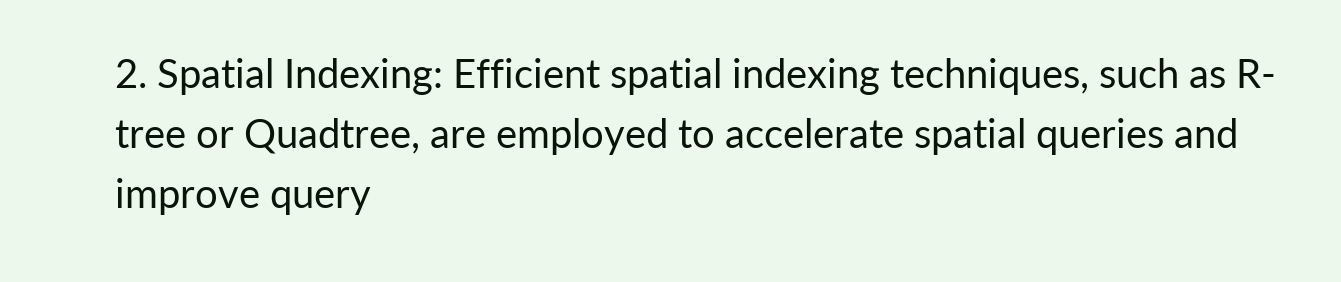2. Spatial Indexing: Efficient spatial indexing techniques, such as R-tree or Quadtree, are employed to accelerate spatial queries and improve query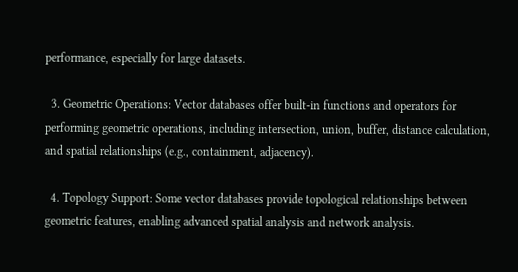performance, especially for large datasets.

  3. Geometric Operations: Vector databases offer built-in functions and operators for performing geometric operations, including intersection, union, buffer, distance calculation, and spatial relationships (e.g., containment, adjacency).

  4. Topology Support: Some vector databases provide topological relationships between geometric features, enabling advanced spatial analysis and network analysis.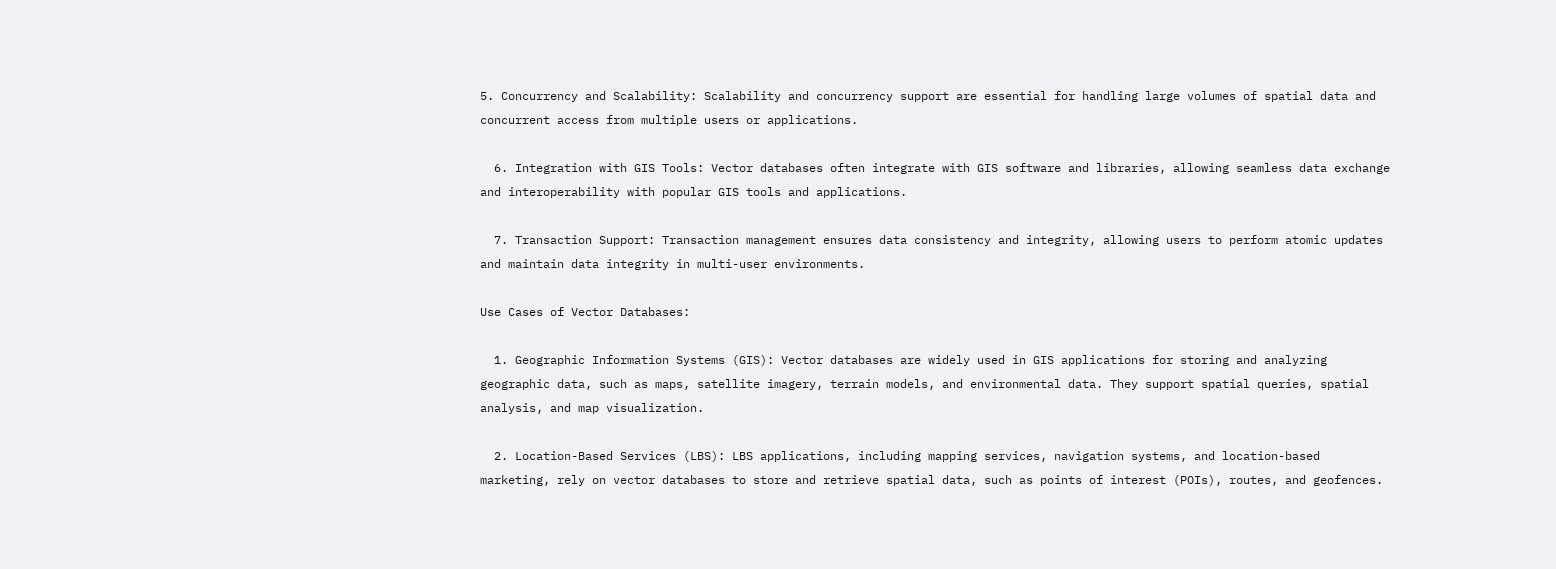5. Concurrency and Scalability: Scalability and concurrency support are essential for handling large volumes of spatial data and concurrent access from multiple users or applications.

  6. Integration with GIS Tools: Vector databases often integrate with GIS software and libraries, allowing seamless data exchange and interoperability with popular GIS tools and applications.

  7. Transaction Support: Transaction management ensures data consistency and integrity, allowing users to perform atomic updates and maintain data integrity in multi-user environments.

Use Cases of Vector Databases:

  1. Geographic Information Systems (GIS): Vector databases are widely used in GIS applications for storing and analyzing geographic data, such as maps, satellite imagery, terrain models, and environmental data. They support spatial queries, spatial analysis, and map visualization.

  2. Location-Based Services (LBS): LBS applications, including mapping services, navigation systems, and location-based marketing, rely on vector databases to store and retrieve spatial data, such as points of interest (POIs), routes, and geofences.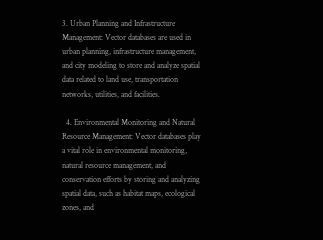3. Urban Planning and Infrastructure Management: Vector databases are used in urban planning, infrastructure management, and city modeling to store and analyze spatial data related to land use, transportation networks, utilities, and facilities.

  4. Environmental Monitoring and Natural Resource Management: Vector databases play a vital role in environmental monitoring, natural resource management, and conservation efforts by storing and analyzing spatial data, such as habitat maps, ecological zones, and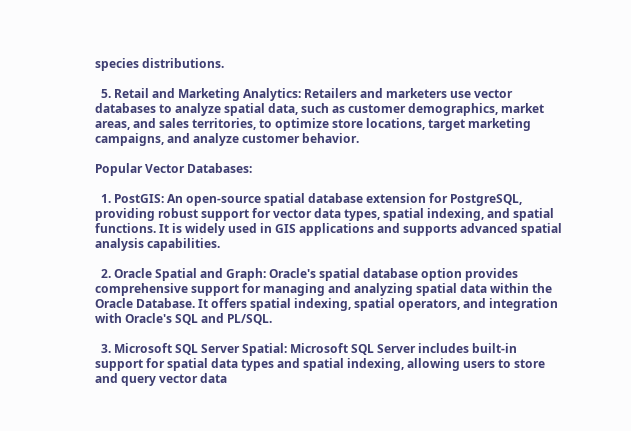species distributions.

  5. Retail and Marketing Analytics: Retailers and marketers use vector databases to analyze spatial data, such as customer demographics, market areas, and sales territories, to optimize store locations, target marketing campaigns, and analyze customer behavior.

Popular Vector Databases:

  1. PostGIS: An open-source spatial database extension for PostgreSQL, providing robust support for vector data types, spatial indexing, and spatial functions. It is widely used in GIS applications and supports advanced spatial analysis capabilities.

  2. Oracle Spatial and Graph: Oracle's spatial database option provides comprehensive support for managing and analyzing spatial data within the Oracle Database. It offers spatial indexing, spatial operators, and integration with Oracle's SQL and PL/SQL.

  3. Microsoft SQL Server Spatial: Microsoft SQL Server includes built-in support for spatial data types and spatial indexing, allowing users to store and query vector data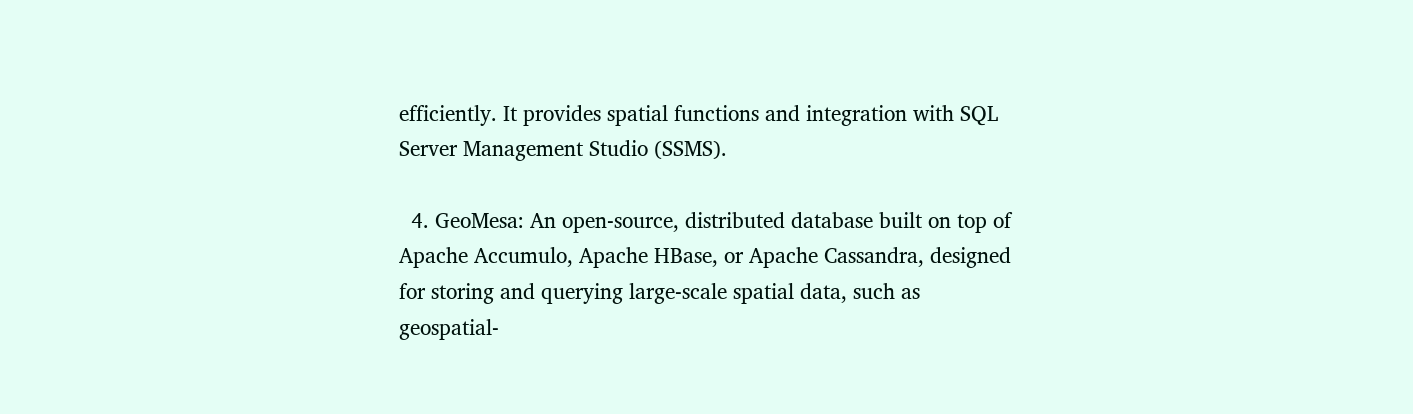efficiently. It provides spatial functions and integration with SQL Server Management Studio (SSMS).

  4. GeoMesa: An open-source, distributed database built on top of Apache Accumulo, Apache HBase, or Apache Cassandra, designed for storing and querying large-scale spatial data, such as geospatial-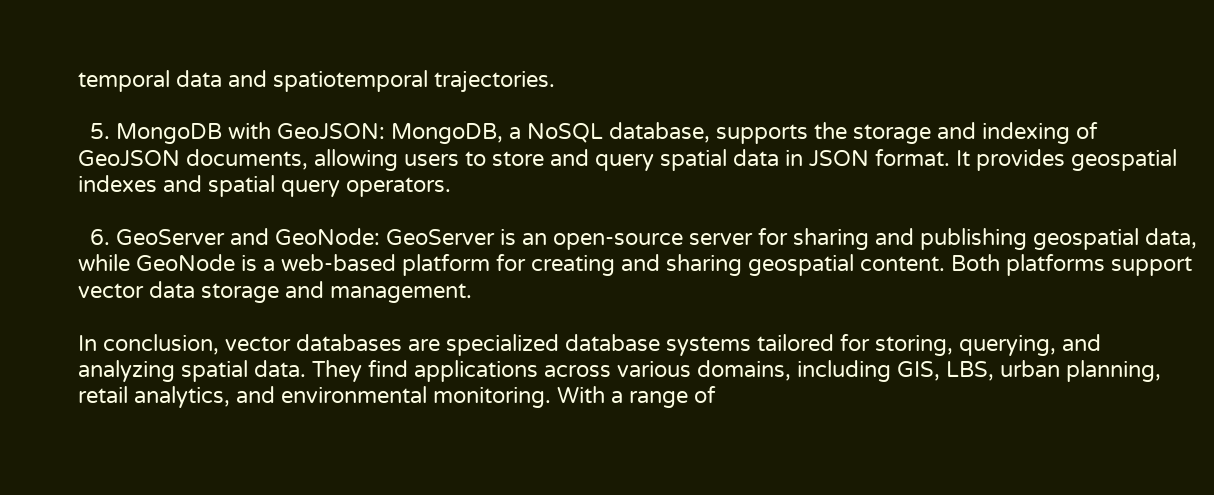temporal data and spatiotemporal trajectories.

  5. MongoDB with GeoJSON: MongoDB, a NoSQL database, supports the storage and indexing of GeoJSON documents, allowing users to store and query spatial data in JSON format. It provides geospatial indexes and spatial query operators.

  6. GeoServer and GeoNode: GeoServer is an open-source server for sharing and publishing geospatial data, while GeoNode is a web-based platform for creating and sharing geospatial content. Both platforms support vector data storage and management.

In conclusion, vector databases are specialized database systems tailored for storing, querying, and analyzing spatial data. They find applications across various domains, including GIS, LBS, urban planning, retail analytics, and environmental monitoring. With a range of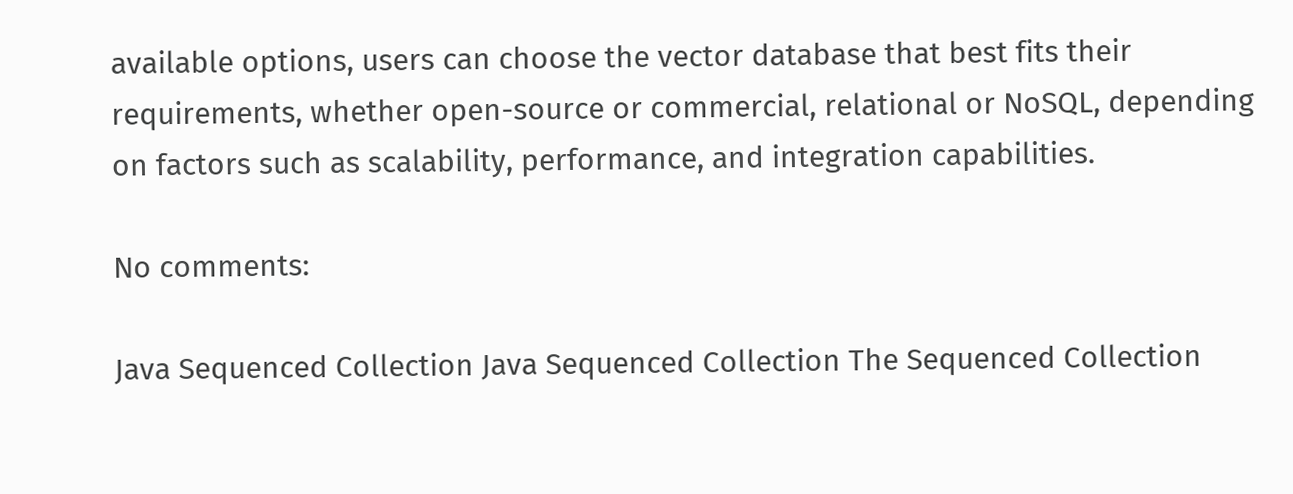available options, users can choose the vector database that best fits their requirements, whether open-source or commercial, relational or NoSQL, depending on factors such as scalability, performance, and integration capabilities.

No comments:

Java Sequenced Collection Java Sequenced Collection The Sequenced Collection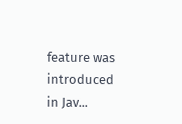feature was introduced in Jav...